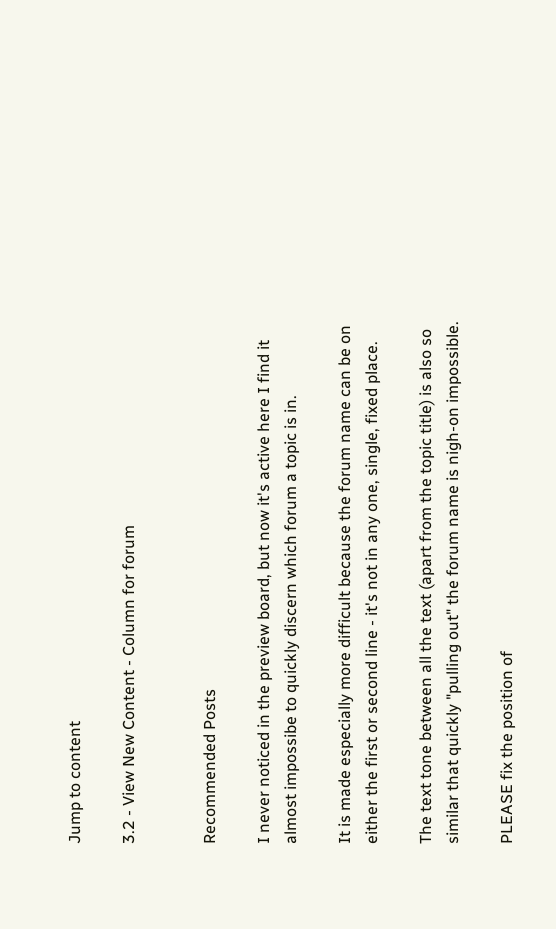Jump to content

3.2 - View New Content - Column for forum


Recommended Posts

I never noticed in the preview board, but now it's active here I find it almost impossibe to quickly discern which forum a topic is in.

It is made especially more difficult because the forum name can be on either the first or second line - it's not in any one, single, fixed place.

The text tone between all the text (apart from the topic title) is also so similar that quickly "pulling out" the forum name is nigh-on impossible.

PLEASE fix the position of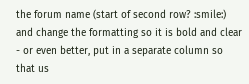the forum name (start of second row? :smile:) and change the formatting so it is bold and clear - or even better, put in a separate column so that us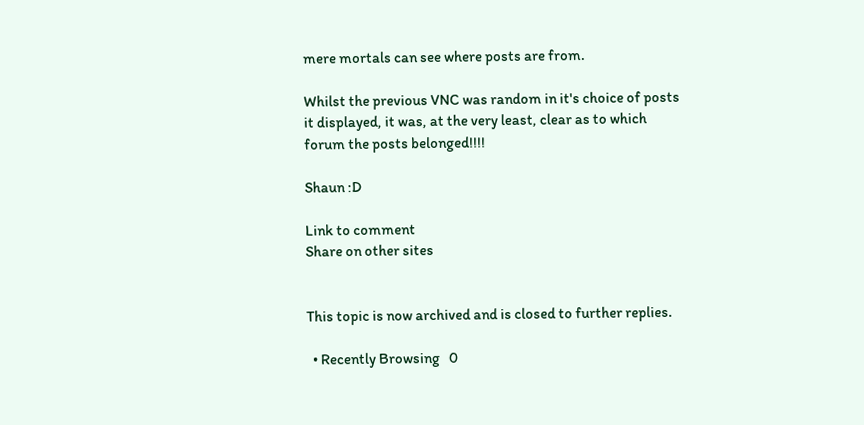mere mortals can see where posts are from.

Whilst the previous VNC was random in it's choice of posts it displayed, it was, at the very least, clear as to which forum the posts belonged!!!!

Shaun :D

Link to comment
Share on other sites


This topic is now archived and is closed to further replies.

  • Recently Browsing   0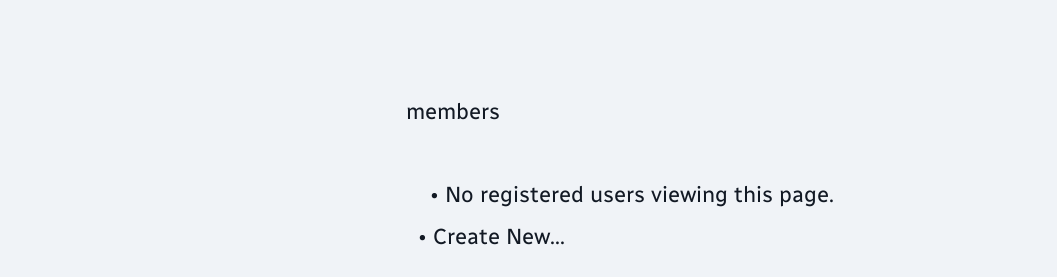members

    • No registered users viewing this page.
  • Create New...